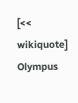[<< wikiquote] Olympus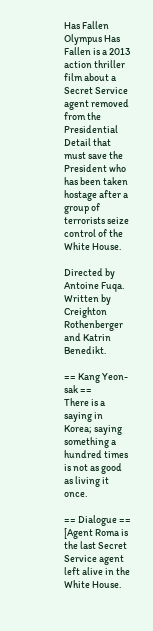Has Fallen
Olympus Has Fallen is a 2013 action thriller film about a Secret Service agent removed from the Presidential Detail that must save the President who has been taken hostage after a group of terrorists seize control of the White House.

Directed by Antoine Fuqa. Written by Creighton Rothenberger and Katrin Benedikt.

== Kang Yeon-sak ==
There is a saying in Korea; saying something a hundred times is not as good as living it once.

== Dialogue ==
[Agent Roma is the last Secret Service agent left alive in the White House.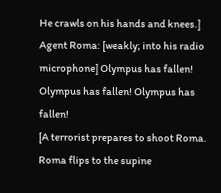He crawls on his hands and knees.]
Agent Roma: [weakly; into his radio microphone] Olympus has fallen!  Olympus has fallen! Olympus has fallen!
[A terrorist prepares to shoot Roma. Roma flips to the supine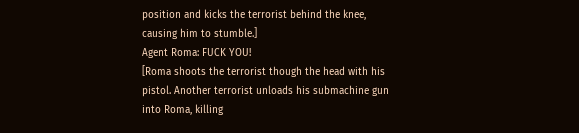position and kicks the terrorist behind the knee, causing him to stumble.]
Agent Roma: FUCK YOU!
[Roma shoots the terrorist though the head with his pistol. Another terrorist unloads his submachine gun into Roma, killing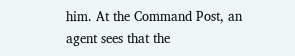him. At the Command Post, an agent sees that the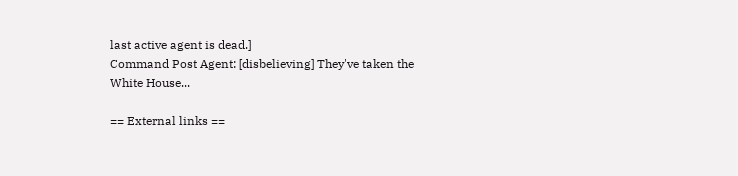last active agent is dead.]
Command Post Agent: [disbelieving] They've taken the White House...

== External links ==